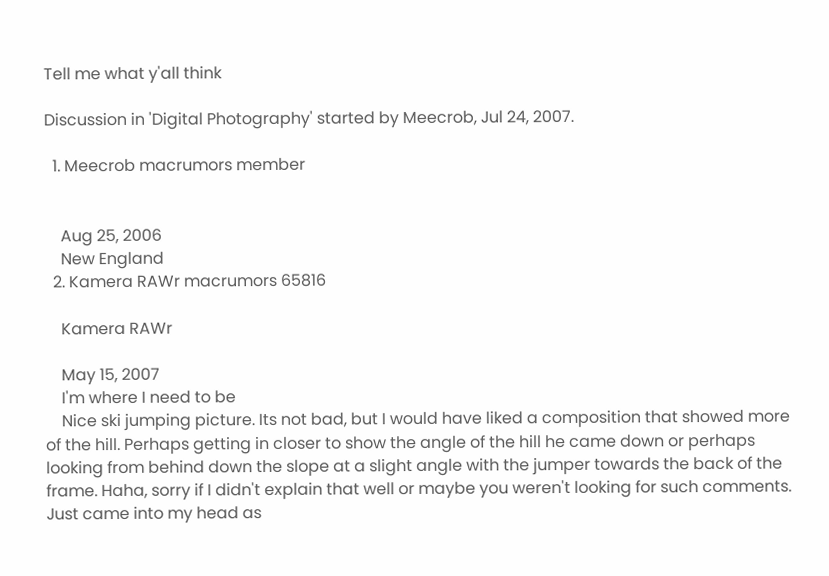Tell me what y'all think

Discussion in 'Digital Photography' started by Meecrob, Jul 24, 2007.

  1. Meecrob macrumors member


    Aug 25, 2006
    New England
  2. Kamera RAWr macrumors 65816

    Kamera RAWr

    May 15, 2007
    I'm where I need to be
    Nice ski jumping picture. Its not bad, but I would have liked a composition that showed more of the hill. Perhaps getting in closer to show the angle of the hill he came down or perhaps looking from behind down the slope at a slight angle with the jumper towards the back of the frame. Haha, sorry if I didn't explain that well or maybe you weren't looking for such comments. Just came into my head as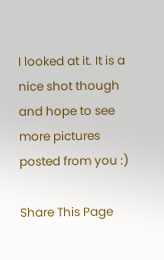I looked at it. It is a nice shot though and hope to see more pictures posted from you :)

Share This Page